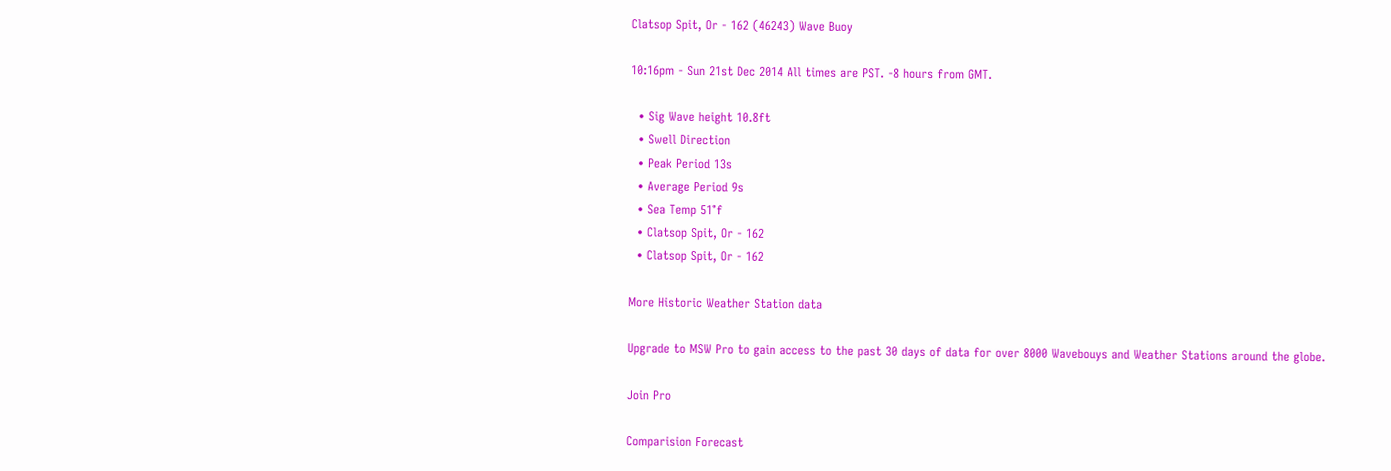Clatsop Spit, Or - 162 (46243) Wave Buoy

10:16pm - Sun 21st Dec 2014 All times are PST. -8 hours from GMT.

  • Sig Wave height 10.8ft
  • Swell Direction
  • Peak Period 13s
  • Average Period 9s
  • Sea Temp 51°f
  • Clatsop Spit, Or - 162
  • Clatsop Spit, Or - 162

More Historic Weather Station data

Upgrade to MSW Pro to gain access to the past 30 days of data for over 8000 Wavebouys and Weather Stations around the globe.

Join Pro

Comparision Forecast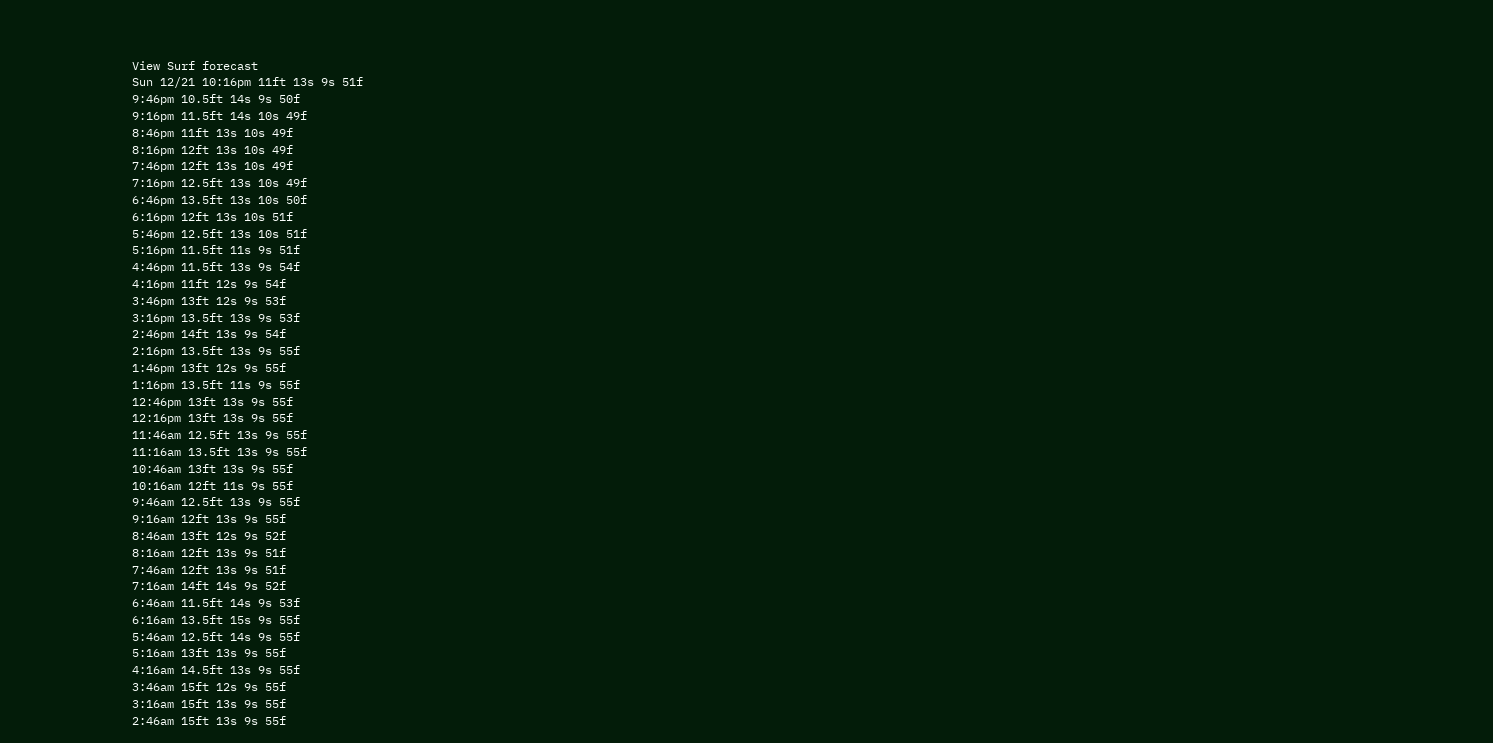View Surf forecast
Sun 12/21 10:16pm 11ft 13s 9s 51f
9:46pm 10.5ft 14s 9s 50f
9:16pm 11.5ft 14s 10s 49f
8:46pm 11ft 13s 10s 49f
8:16pm 12ft 13s 10s 49f
7:46pm 12ft 13s 10s 49f
7:16pm 12.5ft 13s 10s 49f
6:46pm 13.5ft 13s 10s 50f
6:16pm 12ft 13s 10s 51f
5:46pm 12.5ft 13s 10s 51f
5:16pm 11.5ft 11s 9s 51f
4:46pm 11.5ft 13s 9s 54f
4:16pm 11ft 12s 9s 54f
3:46pm 13ft 12s 9s 53f
3:16pm 13.5ft 13s 9s 53f
2:46pm 14ft 13s 9s 54f
2:16pm 13.5ft 13s 9s 55f
1:46pm 13ft 12s 9s 55f
1:16pm 13.5ft 11s 9s 55f
12:46pm 13ft 13s 9s 55f
12:16pm 13ft 13s 9s 55f
11:46am 12.5ft 13s 9s 55f
11:16am 13.5ft 13s 9s 55f
10:46am 13ft 13s 9s 55f
10:16am 12ft 11s 9s 55f
9:46am 12.5ft 13s 9s 55f
9:16am 12ft 13s 9s 55f
8:46am 13ft 12s 9s 52f
8:16am 12ft 13s 9s 51f
7:46am 12ft 13s 9s 51f
7:16am 14ft 14s 9s 52f
6:46am 11.5ft 14s 9s 53f
6:16am 13.5ft 15s 9s 55f
5:46am 12.5ft 14s 9s 55f
5:16am 13ft 13s 9s 55f
4:16am 14.5ft 13s 9s 55f
3:46am 15ft 12s 9s 55f
3:16am 15ft 13s 9s 55f
2:46am 15ft 13s 9s 55f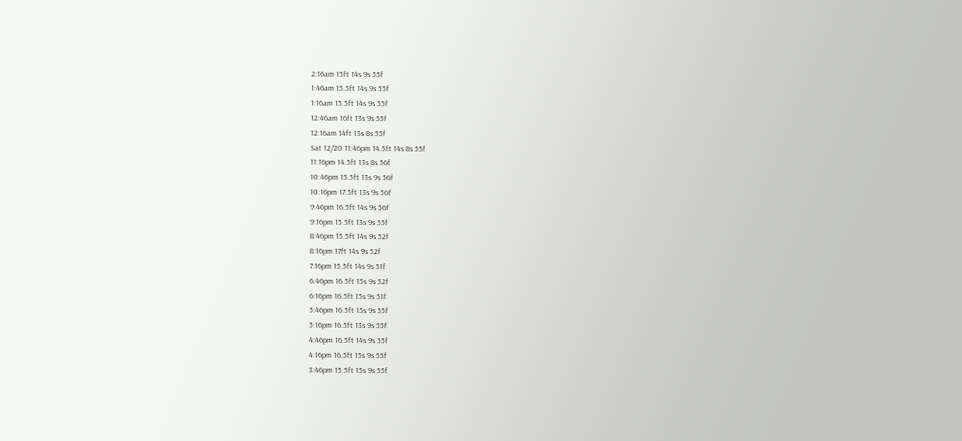2:16am 15ft 14s 9s 55f
1:46am 15.5ft 14s 9s 55f
1:16am 15.5ft 14s 9s 55f
12:46am 16ft 13s 9s 55f
12:16am 14ft 13s 8s 55f
Sat 12/20 11:46pm 14.5ft 14s 8s 55f
11:16pm 14.5ft 13s 8s 56f
10:46pm 15.5ft 13s 9s 56f
10:16pm 17.5ft 13s 9s 56f
9:46pm 16.5ft 14s 9s 56f
9:16pm 15.5ft 13s 9s 55f
8:46pm 15.5ft 14s 9s 52f
8:16pm 17ft 14s 9s 52f
7:16pm 15.5ft 14s 9s 51f
6:46pm 16.5ft 15s 9s 52f
6:16pm 16.5ft 15s 9s 51f
5:46pm 16.5ft 15s 9s 55f
5:16pm 16.5ft 13s 9s 55f
4:46pm 16.5ft 14s 9s 55f
4:16pm 16.5ft 15s 9s 55f
3:46pm 15.5ft 15s 9s 55f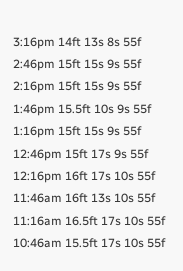3:16pm 14ft 13s 8s 55f
2:46pm 15ft 15s 9s 55f
2:16pm 15ft 15s 9s 55f
1:46pm 15.5ft 10s 9s 55f
1:16pm 15ft 15s 9s 55f
12:46pm 15ft 17s 9s 55f
12:16pm 16ft 17s 10s 55f
11:46am 16ft 13s 10s 55f
11:16am 16.5ft 17s 10s 55f
10:46am 15.5ft 17s 10s 55f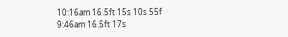10:16am 16.5ft 15s 10s 55f
9:46am 16.5ft 17s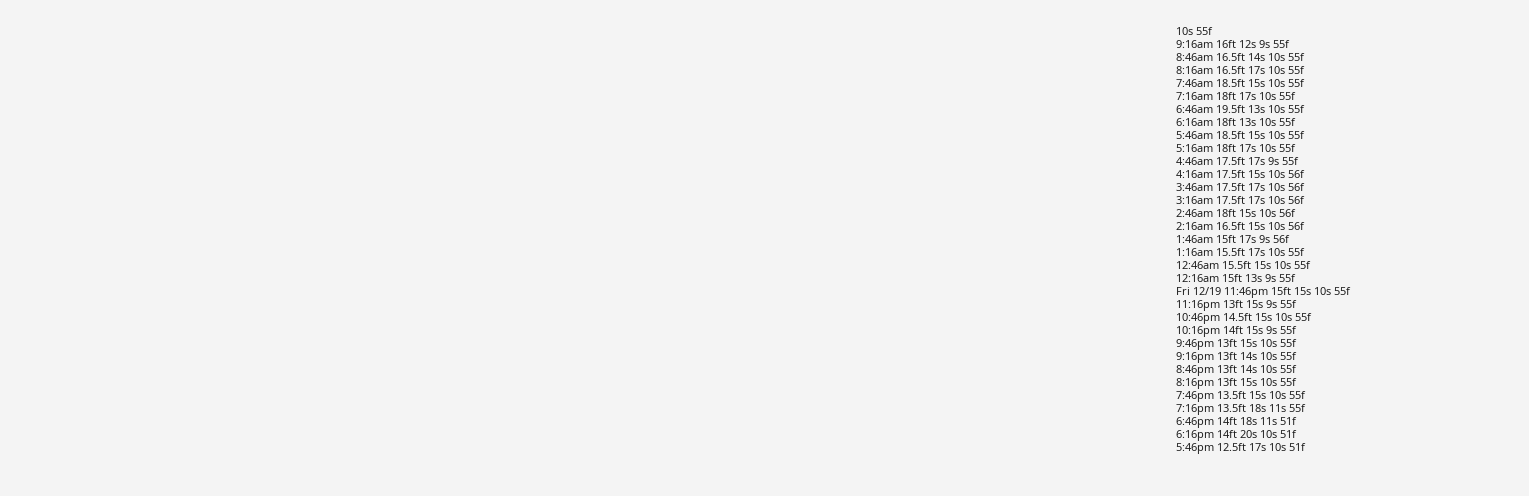10s 55f
9:16am 16ft 12s 9s 55f
8:46am 16.5ft 14s 10s 55f
8:16am 16.5ft 17s 10s 55f
7:46am 18.5ft 15s 10s 55f
7:16am 18ft 17s 10s 55f
6:46am 19.5ft 13s 10s 55f
6:16am 18ft 13s 10s 55f
5:46am 18.5ft 15s 10s 55f
5:16am 18ft 17s 10s 55f
4:46am 17.5ft 17s 9s 55f
4:16am 17.5ft 15s 10s 56f
3:46am 17.5ft 17s 10s 56f
3:16am 17.5ft 17s 10s 56f
2:46am 18ft 15s 10s 56f
2:16am 16.5ft 15s 10s 56f
1:46am 15ft 17s 9s 56f
1:16am 15.5ft 17s 10s 55f
12:46am 15.5ft 15s 10s 55f
12:16am 15ft 13s 9s 55f
Fri 12/19 11:46pm 15ft 15s 10s 55f
11:16pm 13ft 15s 9s 55f
10:46pm 14.5ft 15s 10s 55f
10:16pm 14ft 15s 9s 55f
9:46pm 13ft 15s 10s 55f
9:16pm 13ft 14s 10s 55f
8:46pm 13ft 14s 10s 55f
8:16pm 13ft 15s 10s 55f
7:46pm 13.5ft 15s 10s 55f
7:16pm 13.5ft 18s 11s 55f
6:46pm 14ft 18s 11s 51f
6:16pm 14ft 20s 10s 51f
5:46pm 12.5ft 17s 10s 51f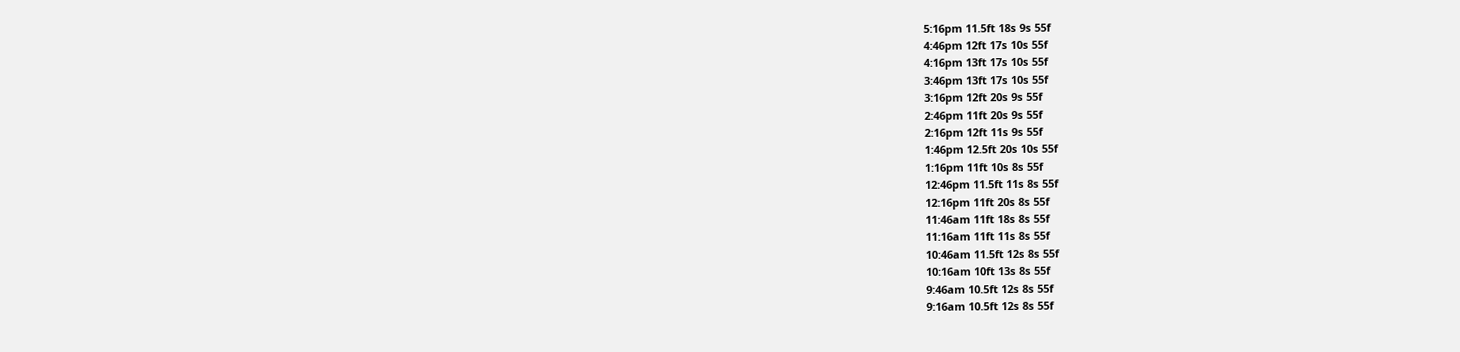5:16pm 11.5ft 18s 9s 55f
4:46pm 12ft 17s 10s 55f
4:16pm 13ft 17s 10s 55f
3:46pm 13ft 17s 10s 55f
3:16pm 12ft 20s 9s 55f
2:46pm 11ft 20s 9s 55f
2:16pm 12ft 11s 9s 55f
1:46pm 12.5ft 20s 10s 55f
1:16pm 11ft 10s 8s 55f
12:46pm 11.5ft 11s 8s 55f
12:16pm 11ft 20s 8s 55f
11:46am 11ft 18s 8s 55f
11:16am 11ft 11s 8s 55f
10:46am 11.5ft 12s 8s 55f
10:16am 10ft 13s 8s 55f
9:46am 10.5ft 12s 8s 55f
9:16am 10.5ft 12s 8s 55f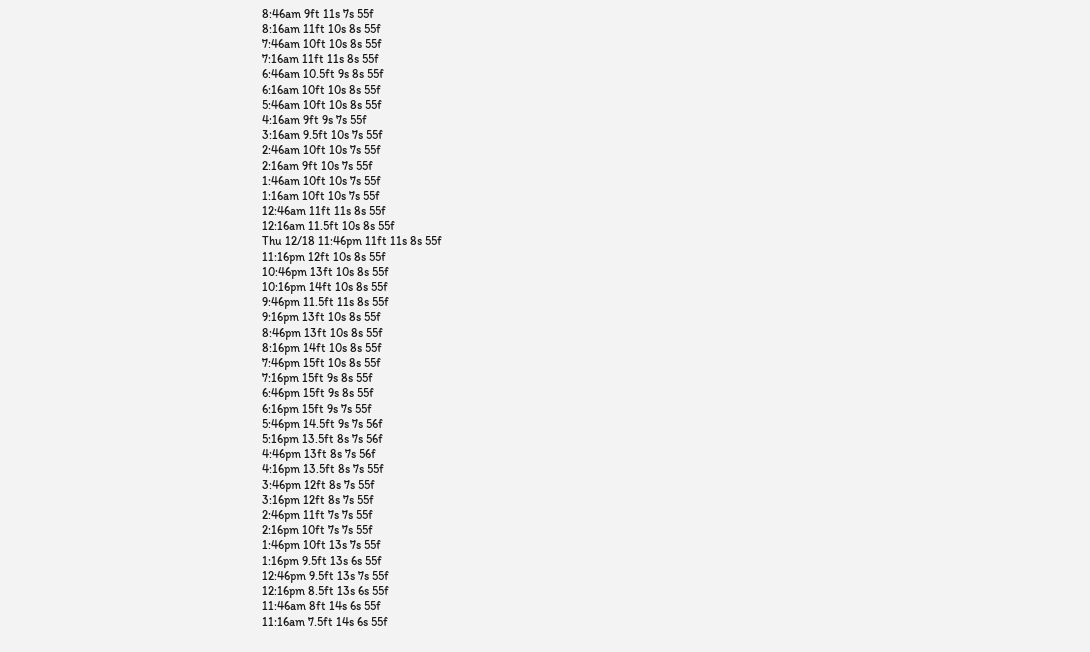8:46am 9ft 11s 7s 55f
8:16am 11ft 10s 8s 55f
7:46am 10ft 10s 8s 55f
7:16am 11ft 11s 8s 55f
6:46am 10.5ft 9s 8s 55f
6:16am 10ft 10s 8s 55f
5:46am 10ft 10s 8s 55f
4:16am 9ft 9s 7s 55f
3:16am 9.5ft 10s 7s 55f
2:46am 10ft 10s 7s 55f
2:16am 9ft 10s 7s 55f
1:46am 10ft 10s 7s 55f
1:16am 10ft 10s 7s 55f
12:46am 11ft 11s 8s 55f
12:16am 11.5ft 10s 8s 55f
Thu 12/18 11:46pm 11ft 11s 8s 55f
11:16pm 12ft 10s 8s 55f
10:46pm 13ft 10s 8s 55f
10:16pm 14ft 10s 8s 55f
9:46pm 11.5ft 11s 8s 55f
9:16pm 13ft 10s 8s 55f
8:46pm 13ft 10s 8s 55f
8:16pm 14ft 10s 8s 55f
7:46pm 15ft 10s 8s 55f
7:16pm 15ft 9s 8s 55f
6:46pm 15ft 9s 8s 55f
6:16pm 15ft 9s 7s 55f
5:46pm 14.5ft 9s 7s 56f
5:16pm 13.5ft 8s 7s 56f
4:46pm 13ft 8s 7s 56f
4:16pm 13.5ft 8s 7s 55f
3:46pm 12ft 8s 7s 55f
3:16pm 12ft 8s 7s 55f
2:46pm 11ft 7s 7s 55f
2:16pm 10ft 7s 7s 55f
1:46pm 10ft 13s 7s 55f
1:16pm 9.5ft 13s 6s 55f
12:46pm 9.5ft 13s 7s 55f
12:16pm 8.5ft 13s 6s 55f
11:46am 8ft 14s 6s 55f
11:16am 7.5ft 14s 6s 55f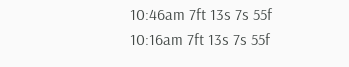10:46am 7ft 13s 7s 55f
10:16am 7ft 13s 7s 55f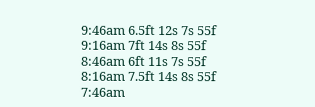9:46am 6.5ft 12s 7s 55f
9:16am 7ft 14s 8s 55f
8:46am 6ft 11s 7s 55f
8:16am 7.5ft 14s 8s 55f
7:46am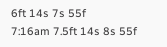6ft 14s 7s 55f
7:16am 7.5ft 14s 8s 55f